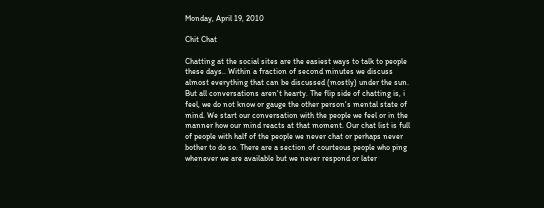Monday, April 19, 2010

Chit Chat

Chatting at the social sites are the easiest ways to talk to people these days.. Within a fraction of second minutes we discuss almost everything that can be discussed (mostly) under the sun. But all conversations aren't hearty. The flip side of chatting is, i feel, we do not know or gauge the other person's mental state of mind. We start our conversation with the people we feel or in the manner how our mind reacts at that moment. Our chat list is full of people with half of the people we never chat or perhaps never bother to do so. There are a section of courteous people who ping whenever we are available but we never respond or later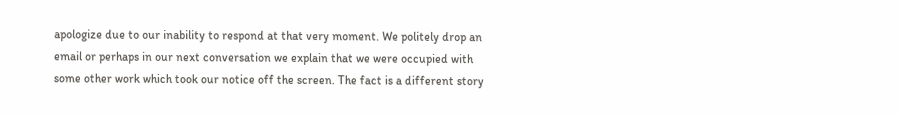apologize due to our inability to respond at that very moment. We politely drop an email or perhaps in our next conversation we explain that we were occupied with some other work which took our notice off the screen. The fact is a different story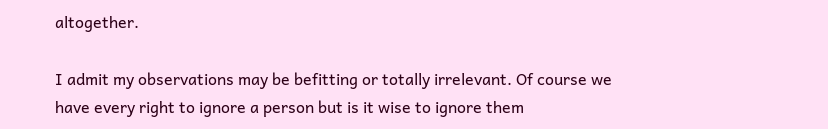altogether.

I admit my observations may be befitting or totally irrelevant. Of course we have every right to ignore a person but is it wise to ignore them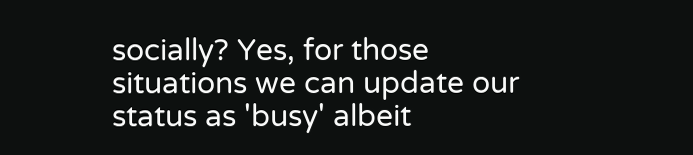socially? Yes, for those situations we can update our status as 'busy' albeit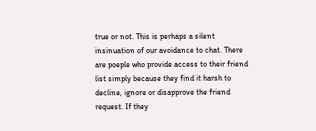true or not. This is perhaps a silent insinuation of our avoidance to chat. There are poeple who provide access to their friend list simply because they find it harsh to decline, ignore or disapprove the friend request. If they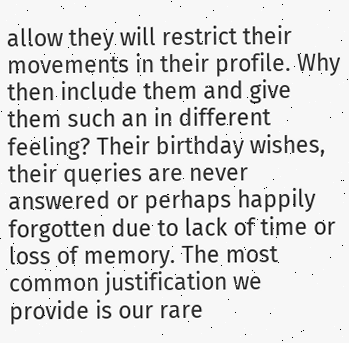allow they will restrict their movements in their profile. Why then include them and give them such an in different feeling? Their birthday wishes, their queries are never answered or perhaps happily forgotten due to lack of time or loss of memory. The most common justification we provide is our rare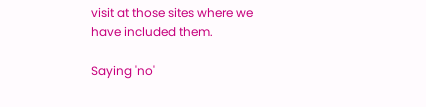visit at those sites where we have included them.

Saying 'no'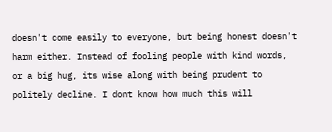doesn't come easily to everyone, but being honest doesn't harm either. Instead of fooling people with kind words, or a big hug, its wise along with being prudent to politely decline. I dont know how much this will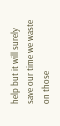help but it will surely save our time we waste on those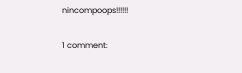nincompoops!!!!!!

1 comment: